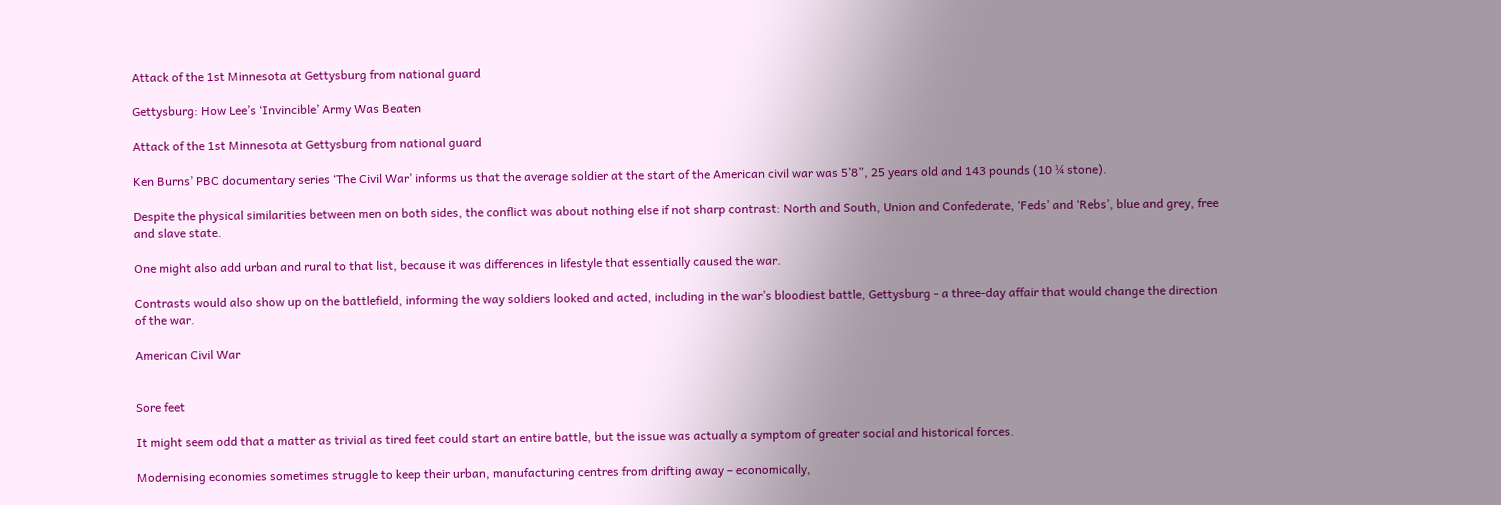Attack of the 1st Minnesota at Gettysburg from national guard

Gettysburg: How Lee’s ‘Invincible’ Army Was Beaten

Attack of the 1st Minnesota at Gettysburg from national guard

Ken Burns’ PBC documentary series ‘The Civil War’ informs us that the average soldier at the start of the American civil war was 5’8”, 25 years old and 143 pounds (10 ¼ stone).

Despite the physical similarities between men on both sides, the conflict was about nothing else if not sharp contrast: North and South, Union and Confederate, ‘Feds’ and ‘Rebs’, blue and grey, free and slave state.

One might also add urban and rural to that list, because it was differences in lifestyle that essentially caused the war.

Contrasts would also show up on the battlefield, informing the way soldiers looked and acted, including in the war’s bloodiest battle, Gettysburg - a three-day affair that would change the direction of the war.

American Civil War


Sore feet

It might seem odd that a matter as trivial as tired feet could start an entire battle, but the issue was actually a symptom of greater social and historical forces.

Modernising economies sometimes struggle to keep their urban, manufacturing centres from drifting away – economically,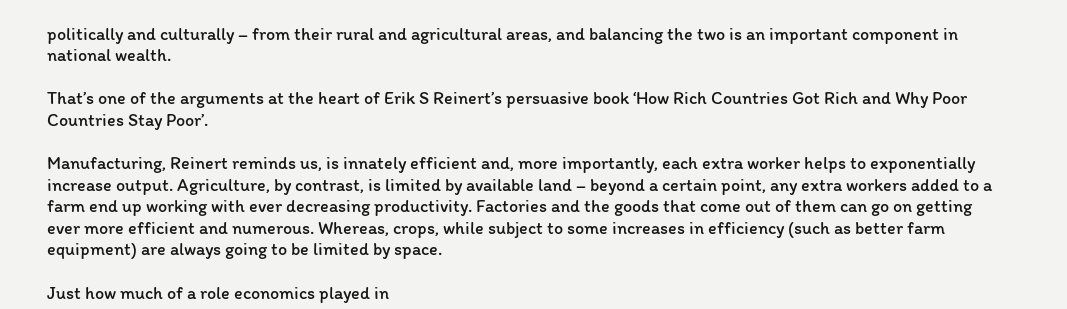politically and culturally – from their rural and agricultural areas, and balancing the two is an important component in national wealth.

That’s one of the arguments at the heart of Erik S Reinert’s persuasive book ‘How Rich Countries Got Rich and Why Poor Countries Stay Poor’.

Manufacturing, Reinert reminds us, is innately efficient and, more importantly, each extra worker helps to exponentially increase output. Agriculture, by contrast, is limited by available land – beyond a certain point, any extra workers added to a farm end up working with ever decreasing productivity. Factories and the goods that come out of them can go on getting ever more efficient and numerous. Whereas, crops, while subject to some increases in efficiency (such as better farm equipment) are always going to be limited by space.

Just how much of a role economics played in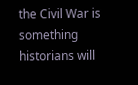the Civil War is something historians will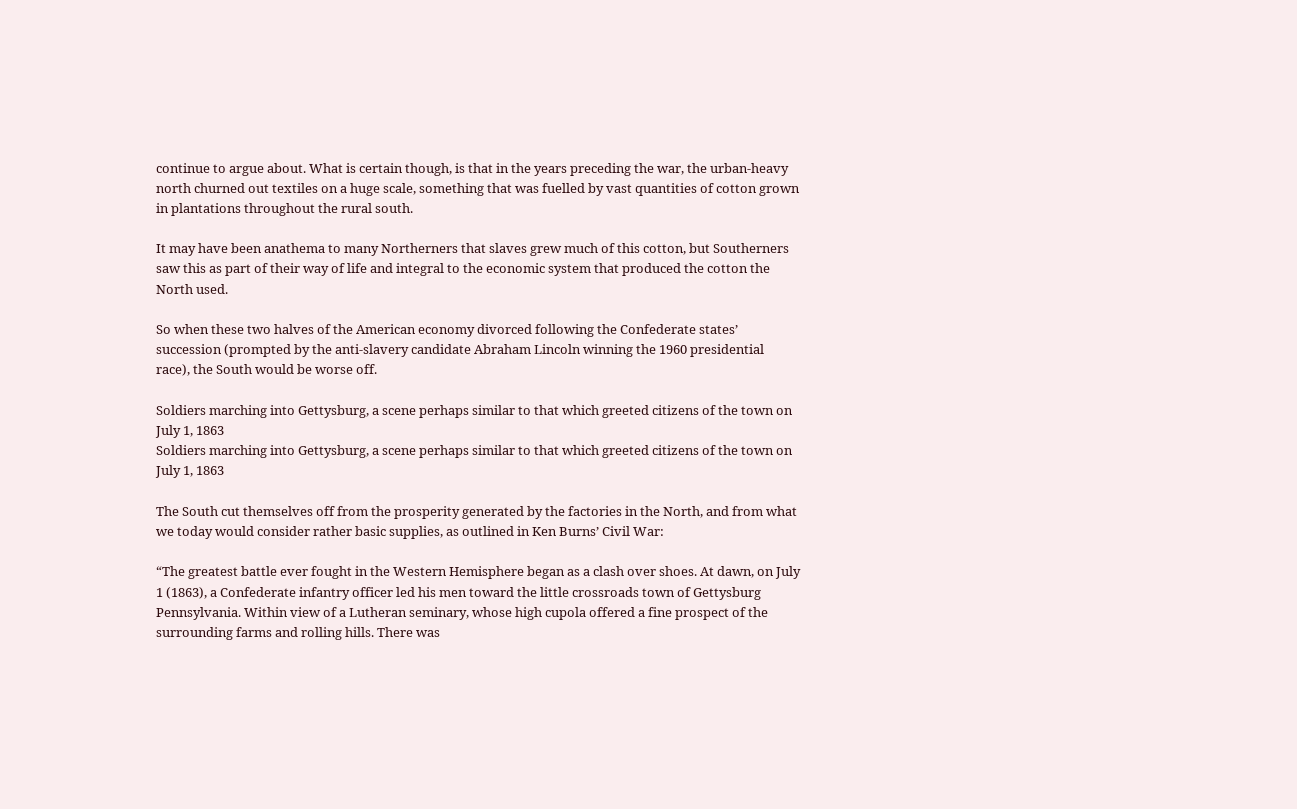continue to argue about. What is certain though, is that in the years preceding the war, the urban-heavy north churned out textiles on a huge scale, something that was fuelled by vast quantities of cotton grown in plantations throughout the rural south.

It may have been anathema to many Northerners that slaves grew much of this cotton, but Southerners saw this as part of their way of life and integral to the economic system that produced the cotton the North used.

So when these two halves of the American economy divorced following the Confederate states’ succession (prompted by the anti-slavery candidate Abraham Lincoln winning the 1960 presidential race), the South would be worse off.

Soldiers marching into Gettysburg, a scene perhaps similar to that which greeted citizens of the town on July 1, 1863
Soldiers marching into Gettysburg, a scene perhaps similar to that which greeted citizens of the town on July 1, 1863

The South cut themselves off from the prosperity generated by the factories in the North, and from what we today would consider rather basic supplies, as outlined in Ken Burns’ Civil War:

“The greatest battle ever fought in the Western Hemisphere began as a clash over shoes. At dawn, on July 1 (1863), a Confederate infantry officer led his men toward the little crossroads town of Gettysburg Pennsylvania. Within view of a Lutheran seminary, whose high cupola offered a fine prospect of the surrounding farms and rolling hills. There was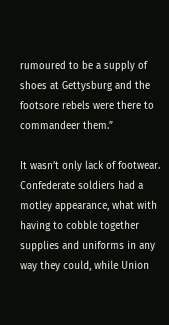rumoured to be a supply of shoes at Gettysburg and the footsore rebels were there to commandeer them.”

It wasn’t only lack of footwear. Confederate soldiers had a motley appearance, what with having to cobble together supplies and uniforms in any way they could, while Union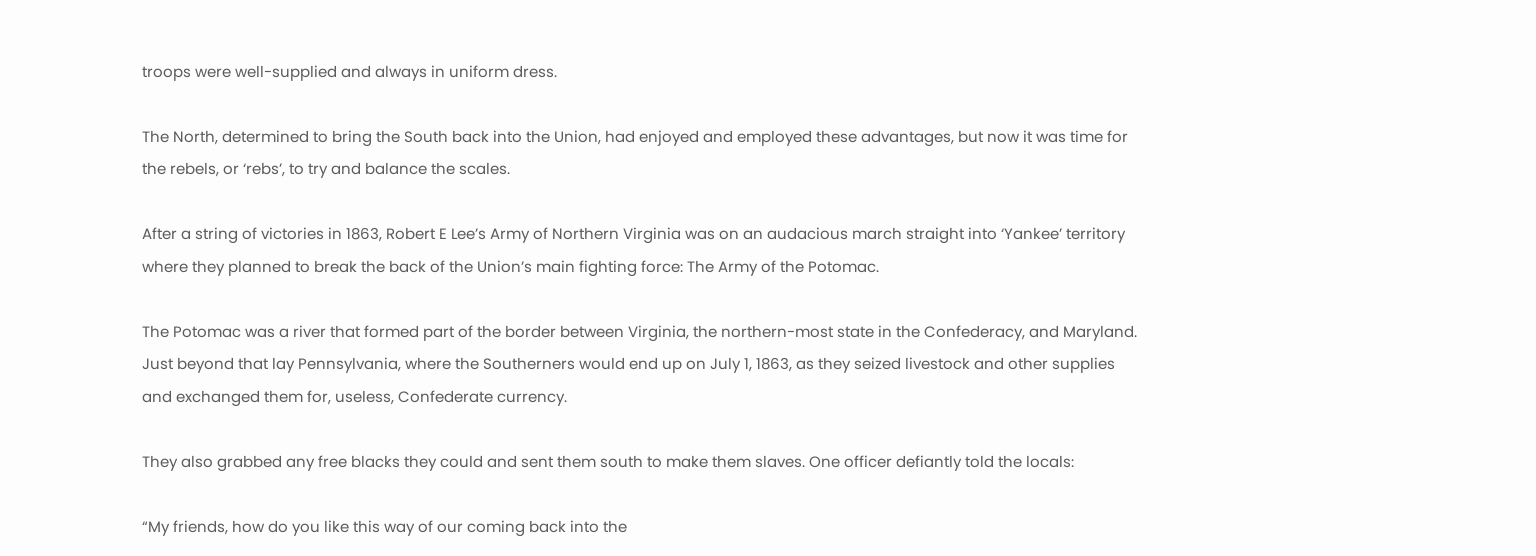troops were well-supplied and always in uniform dress.

The North, determined to bring the South back into the Union, had enjoyed and employed these advantages, but now it was time for the rebels, or ‘rebs’, to try and balance the scales.

After a string of victories in 1863, Robert E Lee’s Army of Northern Virginia was on an audacious march straight into ‘Yankee’ territory where they planned to break the back of the Union’s main fighting force: The Army of the Potomac.

The Potomac was a river that formed part of the border between Virginia, the northern-most state in the Confederacy, and Maryland. Just beyond that lay Pennsylvania, where the Southerners would end up on July 1, 1863, as they seized livestock and other supplies and exchanged them for, useless, Confederate currency.

They also grabbed any free blacks they could and sent them south to make them slaves. One officer defiantly told the locals:

“My friends, how do you like this way of our coming back into the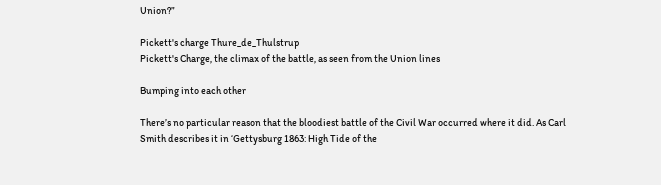Union?”

Pickett's charge Thure_de_Thulstrup
Pickett's Charge, the climax of the battle, as seen from the Union lines

Bumping into each other

There’s no particular reason that the bloodiest battle of the Civil War occurred where it did. As Carl Smith describes it in ‘Gettysburg 1863: High Tide of the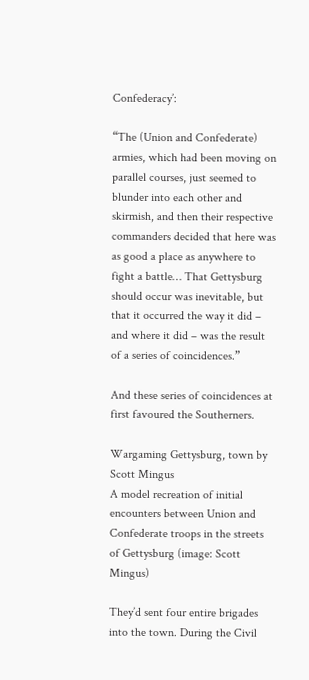Confederacy’:

“The (Union and Confederate) armies, which had been moving on parallel courses, just seemed to blunder into each other and skirmish, and then their respective commanders decided that here was as good a place as anywhere to fight a battle… That Gettysburg should occur was inevitable, but that it occurred the way it did – and where it did – was the result of a series of coincidences.”

And these series of coincidences at first favoured the Southerners.

Wargaming Gettysburg, town by Scott Mingus
A model recreation of initial encounters between Union and Confederate troops in the streets of Gettysburg (image: Scott Mingus)

They’d sent four entire brigades into the town. During the Civil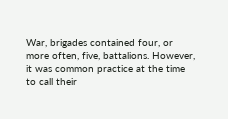War, brigades contained four, or more often, five, battalions. However, it was common practice at the time to call their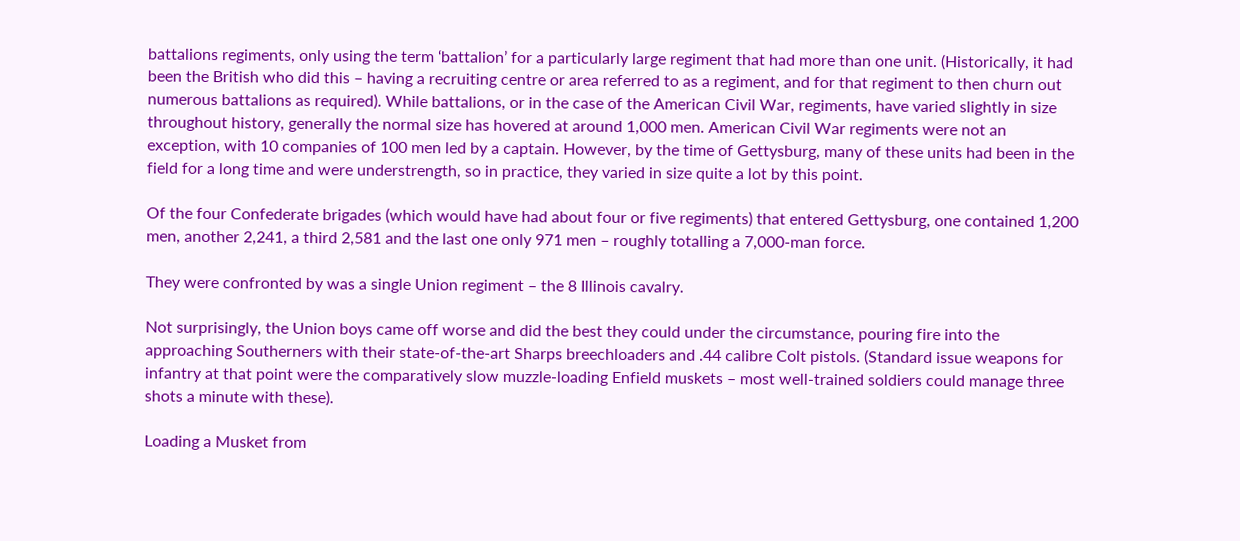battalions regiments, only using the term ‘battalion’ for a particularly large regiment that had more than one unit. (Historically, it had been the British who did this – having a recruiting centre or area referred to as a regiment, and for that regiment to then churn out numerous battalions as required). While battalions, or in the case of the American Civil War, regiments, have varied slightly in size throughout history, generally the normal size has hovered at around 1,000 men. American Civil War regiments were not an exception, with 10 companies of 100 men led by a captain. However, by the time of Gettysburg, many of these units had been in the field for a long time and were understrength, so in practice, they varied in size quite a lot by this point.

Of the four Confederate brigades (which would have had about four or five regiments) that entered Gettysburg, one contained 1,200 men, another 2,241, a third 2,581 and the last one only 971 men – roughly totalling a 7,000-man force.

They were confronted by was a single Union regiment – the 8 Illinois cavalry.

Not surprisingly, the Union boys came off worse and did the best they could under the circumstance, pouring fire into the approaching Southerners with their state-of-the-art Sharps breechloaders and .44 calibre Colt pistols. (Standard issue weapons for infantry at that point were the comparatively slow muzzle-loading Enfield muskets – most well-trained soldiers could manage three shots a minute with these).

Loading a Musket from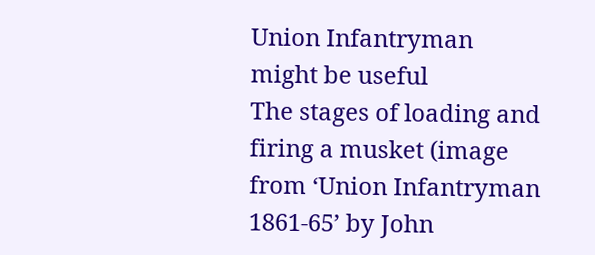Union Infantryman might be useful
The stages of loading and firing a musket (image from ‘Union Infantryman 1861-65’ by John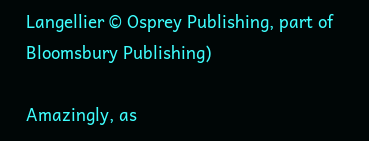Langellier © Osprey Publishing, part of Bloomsbury Publishing)

Amazingly, as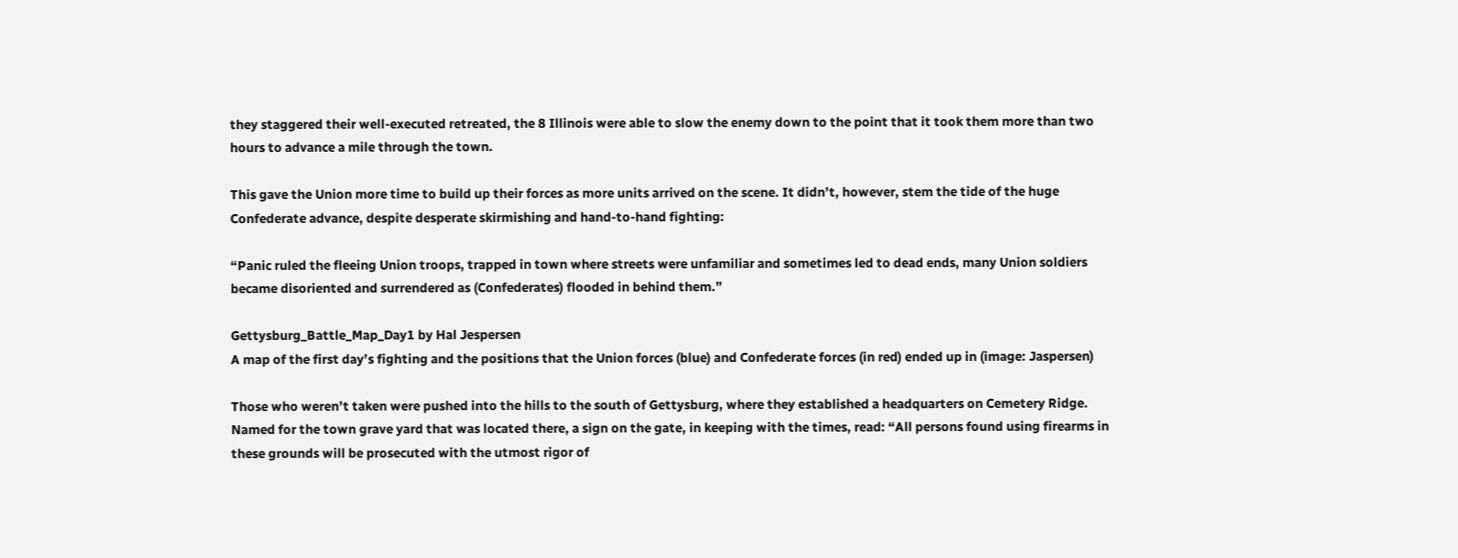they staggered their well-executed retreated, the 8 Illinois were able to slow the enemy down to the point that it took them more than two hours to advance a mile through the town.

This gave the Union more time to build up their forces as more units arrived on the scene. It didn’t, however, stem the tide of the huge Confederate advance, despite desperate skirmishing and hand-to-hand fighting:

“Panic ruled the fleeing Union troops, trapped in town where streets were unfamiliar and sometimes led to dead ends, many Union soldiers became disoriented and surrendered as (Confederates) flooded in behind them.”

Gettysburg_Battle_Map_Day1 by Hal Jespersen
A map of the first day’s fighting and the positions that the Union forces (blue) and Confederate forces (in red) ended up in (image: Jaspersen)

Those who weren’t taken were pushed into the hills to the south of Gettysburg, where they established a headquarters on Cemetery Ridge. Named for the town grave yard that was located there, a sign on the gate, in keeping with the times, read: “All persons found using firearms in these grounds will be prosecuted with the utmost rigor of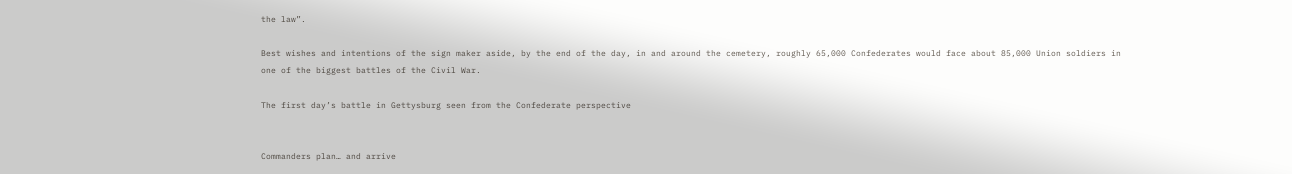the law”.

Best wishes and intentions of the sign maker aside, by the end of the day, in and around the cemetery, roughly 65,000 Confederates would face about 85,000 Union soldiers in one of the biggest battles of the Civil War.

The first day’s battle in Gettysburg seen from the Confederate perspective


Commanders plan… and arrive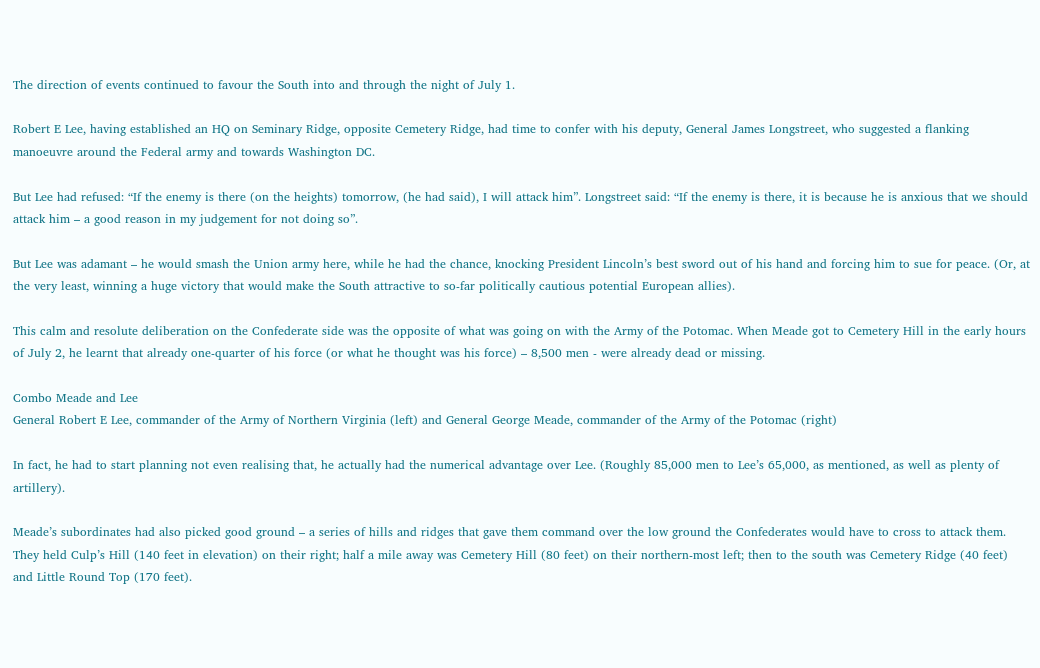The direction of events continued to favour the South into and through the night of July 1.

Robert E Lee, having established an HQ on Seminary Ridge, opposite Cemetery Ridge, had time to confer with his deputy, General James Longstreet, who suggested a flanking manoeuvre around the Federal army and towards Washington DC.

But Lee had refused: “If the enemy is there (on the heights) tomorrow, (he had said), I will attack him”. Longstreet said: “If the enemy is there, it is because he is anxious that we should attack him – a good reason in my judgement for not doing so”.

But Lee was adamant – he would smash the Union army here, while he had the chance, knocking President Lincoln’s best sword out of his hand and forcing him to sue for peace. (Or, at the very least, winning a huge victory that would make the South attractive to so-far politically cautious potential European allies).

This calm and resolute deliberation on the Confederate side was the opposite of what was going on with the Army of the Potomac. When Meade got to Cemetery Hill in the early hours of July 2, he learnt that already one-quarter of his force (or what he thought was his force) – 8,500 men - were already dead or missing.

Combo Meade and Lee
General Robert E Lee, commander of the Army of Northern Virginia (left) and General George Meade, commander of the Army of the Potomac (right)

In fact, he had to start planning not even realising that, he actually had the numerical advantage over Lee. (Roughly 85,000 men to Lee’s 65,000, as mentioned, as well as plenty of artillery).

Meade’s subordinates had also picked good ground – a series of hills and ridges that gave them command over the low ground the Confederates would have to cross to attack them. They held Culp’s Hill (140 feet in elevation) on their right; half a mile away was Cemetery Hill (80 feet) on their northern-most left; then to the south was Cemetery Ridge (40 feet) and Little Round Top (170 feet).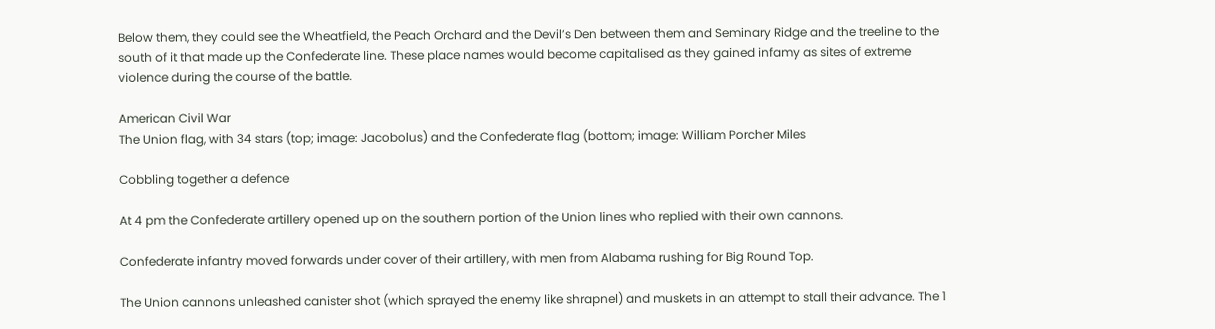Below them, they could see the Wheatfield, the Peach Orchard and the Devil’s Den between them and Seminary Ridge and the treeline to the south of it that made up the Confederate line. These place names would become capitalised as they gained infamy as sites of extreme violence during the course of the battle.

American Civil War
The Union flag, with 34 stars (top; image: Jacobolus) and the Confederate flag (bottom; image: William Porcher Miles

Cobbling together a defence

At 4 pm the Confederate artillery opened up on the southern portion of the Union lines who replied with their own cannons.

Confederate infantry moved forwards under cover of their artillery, with men from Alabama rushing for Big Round Top.

The Union cannons unleashed canister shot (which sprayed the enemy like shrapnel) and muskets in an attempt to stall their advance. The 1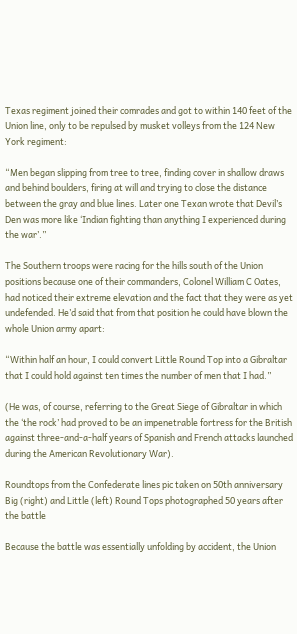Texas regiment joined their comrades and got to within 140 feet of the Union line, only to be repulsed by musket volleys from the 124 New York regiment:

“Men began slipping from tree to tree, finding cover in shallow draws and behind boulders, firing at will and trying to close the distance between the gray and blue lines. Later one Texan wrote that Devil’s Den was more like ‘Indian fighting than anything I experienced during the war’.”

The Southern troops were racing for the hills south of the Union positions because one of their commanders, Colonel William C Oates, had noticed their extreme elevation and the fact that they were as yet undefended. He’d said that from that position he could have blown the whole Union army apart:

“Within half an hour, I could convert Little Round Top into a Gibraltar that I could hold against ten times the number of men that I had.”

(He was, of course, referring to the Great Siege of Gibraltar in which the ‘the rock’ had proved to be an impenetrable fortress for the British against three-and-a-half years of Spanish and French attacks launched during the American Revolutionary War).

Roundtops from the Confederate lines pic taken on 50th anniversary
Big (right) and Little (left) Round Tops photographed 50 years after the battle

Because the battle was essentially unfolding by accident, the Union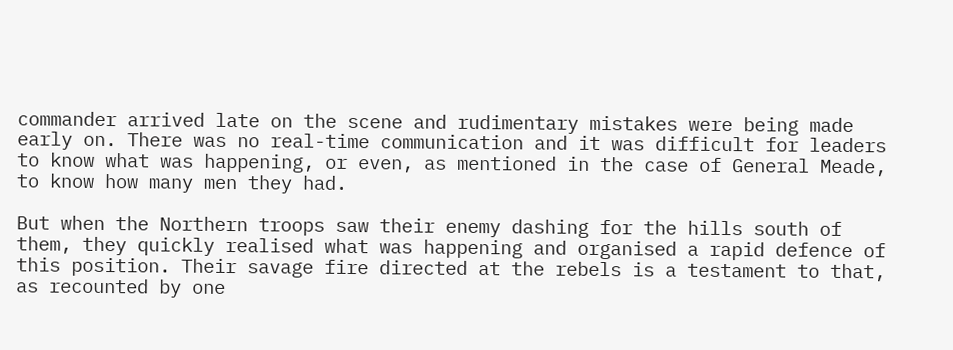commander arrived late on the scene and rudimentary mistakes were being made early on. There was no real-time communication and it was difficult for leaders to know what was happening, or even, as mentioned in the case of General Meade, to know how many men they had.

But when the Northern troops saw their enemy dashing for the hills south of them, they quickly realised what was happening and organised a rapid defence of this position. Their savage fire directed at the rebels is a testament to that, as recounted by one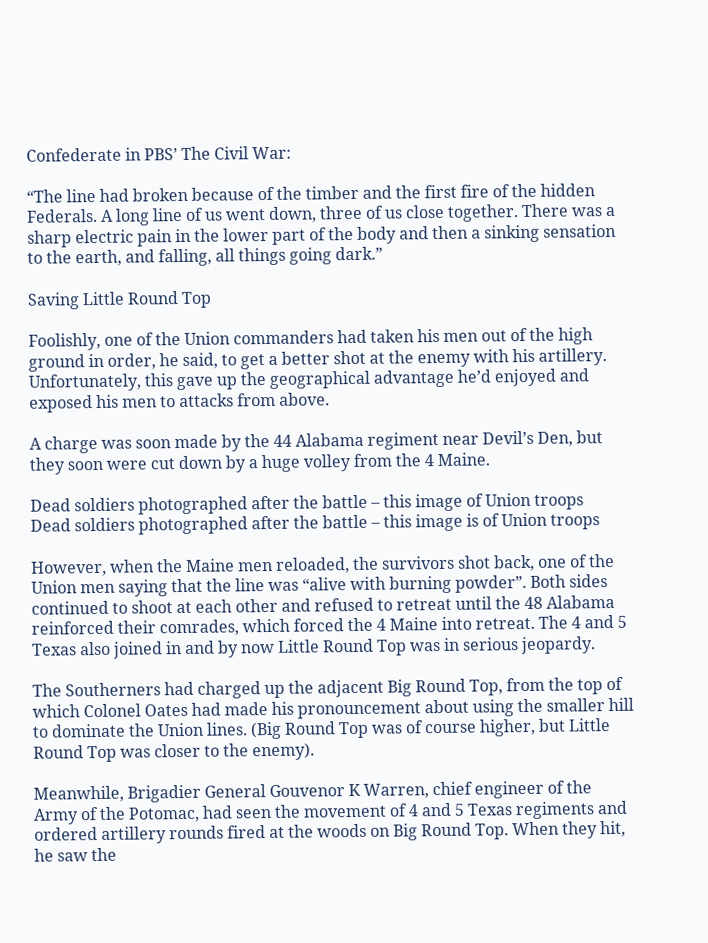Confederate in PBS’ The Civil War:

“The line had broken because of the timber and the first fire of the hidden Federals. A long line of us went down, three of us close together. There was a sharp electric pain in the lower part of the body and then a sinking sensation to the earth, and falling, all things going dark.”

Saving Little Round Top

Foolishly, one of the Union commanders had taken his men out of the high ground in order, he said, to get a better shot at the enemy with his artillery. Unfortunately, this gave up the geographical advantage he’d enjoyed and exposed his men to attacks from above.

A charge was soon made by the 44 Alabama regiment near Devil’s Den, but they soon were cut down by a huge volley from the 4 Maine.

Dead soldiers photographed after the battle – this image of Union troops
Dead soldiers photographed after the battle – this image is of Union troops

However, when the Maine men reloaded, the survivors shot back, one of the Union men saying that the line was “alive with burning powder”. Both sides continued to shoot at each other and refused to retreat until the 48 Alabama reinforced their comrades, which forced the 4 Maine into retreat. The 4 and 5 Texas also joined in and by now Little Round Top was in serious jeopardy.

The Southerners had charged up the adjacent Big Round Top, from the top of which Colonel Oates had made his pronouncement about using the smaller hill to dominate the Union lines. (Big Round Top was of course higher, but Little Round Top was closer to the enemy).

Meanwhile, Brigadier General Gouvenor K Warren, chief engineer of the Army of the Potomac, had seen the movement of 4 and 5 Texas regiments and ordered artillery rounds fired at the woods on Big Round Top. When they hit, he saw the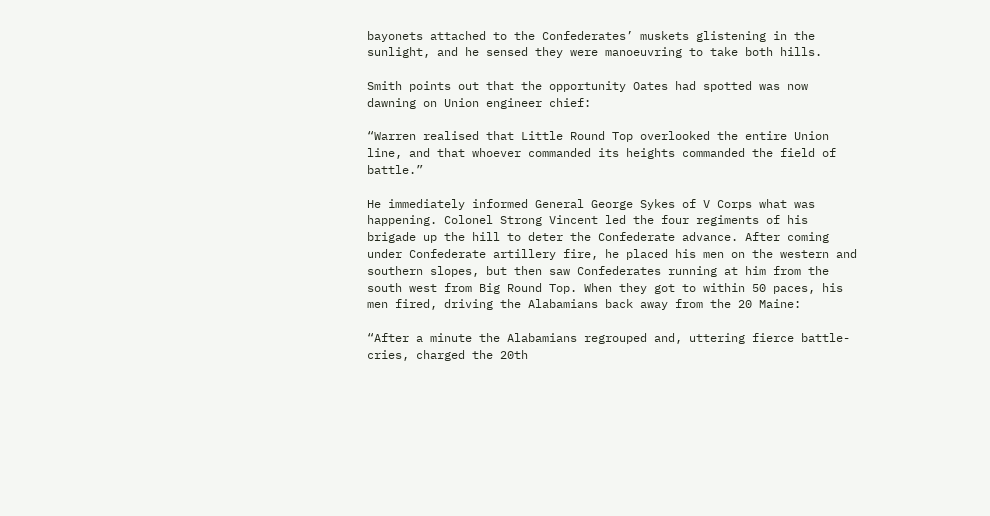bayonets attached to the Confederates’ muskets glistening in the sunlight, and he sensed they were manoeuvring to take both hills.

Smith points out that the opportunity Oates had spotted was now dawning on Union engineer chief:

“Warren realised that Little Round Top overlooked the entire Union line, and that whoever commanded its heights commanded the field of battle.”

He immediately informed General George Sykes of V Corps what was happening. Colonel Strong Vincent led the four regiments of his brigade up the hill to deter the Confederate advance. After coming under Confederate artillery fire, he placed his men on the western and southern slopes, but then saw Confederates running at him from the south west from Big Round Top. When they got to within 50 paces, his men fired, driving the Alabamians back away from the 20 Maine:

“After a minute the Alabamians regrouped and, uttering fierce battle-cries, charged the 20th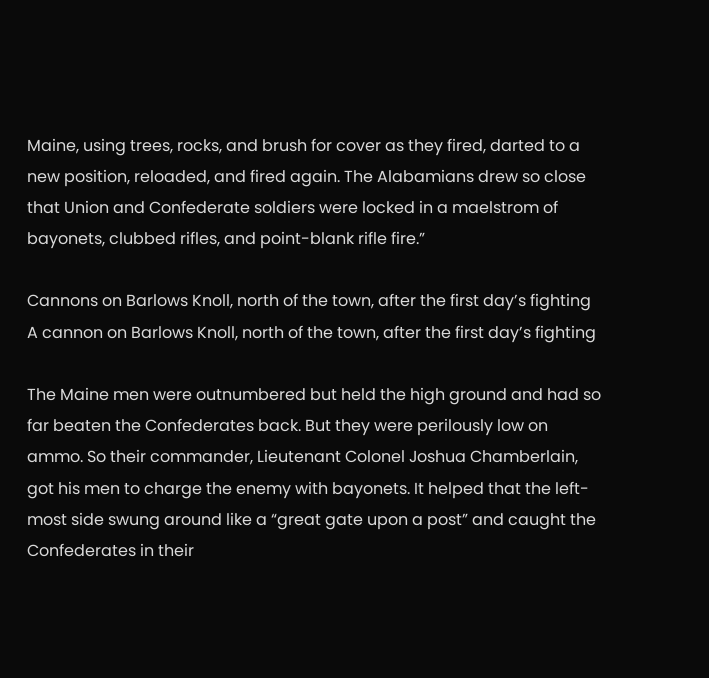Maine, using trees, rocks, and brush for cover as they fired, darted to a new position, reloaded, and fired again. The Alabamians drew so close that Union and Confederate soldiers were locked in a maelstrom of bayonets, clubbed rifles, and point-blank rifle fire.”

Cannons on Barlows Knoll, north of the town, after the first day’s fighting
A cannon on Barlows Knoll, north of the town, after the first day’s fighting

The Maine men were outnumbered but held the high ground and had so far beaten the Confederates back. But they were perilously low on ammo. So their commander, Lieutenant Colonel Joshua Chamberlain, got his men to charge the enemy with bayonets. It helped that the left-most side swung around like a “great gate upon a post” and caught the Confederates in their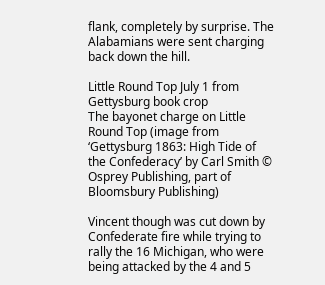flank, completely by surprise. The Alabamians were sent charging back down the hill.

Little Round Top July 1 from Gettysburg book crop
The bayonet charge on Little Round Top (image from ‘Gettysburg 1863: High Tide of the Confederacy’ by Carl Smith © Osprey Publishing, part of Bloomsbury Publishing)

Vincent though was cut down by Confederate fire while trying to rally the 16 Michigan, who were being attacked by the 4 and 5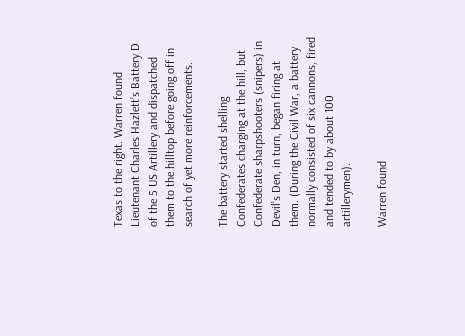Texas to the right. Warren found Lieutenant Charles Hazlett’s Battery D of the 5 US Artillery and dispatched them to the hilltop before going off in search of yet more reinforcements.

The battery started shelling Confederates charging at the hill, but Confederate sharpshooters (snipers) in Devil’s Den, in turn, began firing at them. (During the Civil War, a battery normally consisted of six cannons, fired and tended to by about 100 artillerymen).

Warren found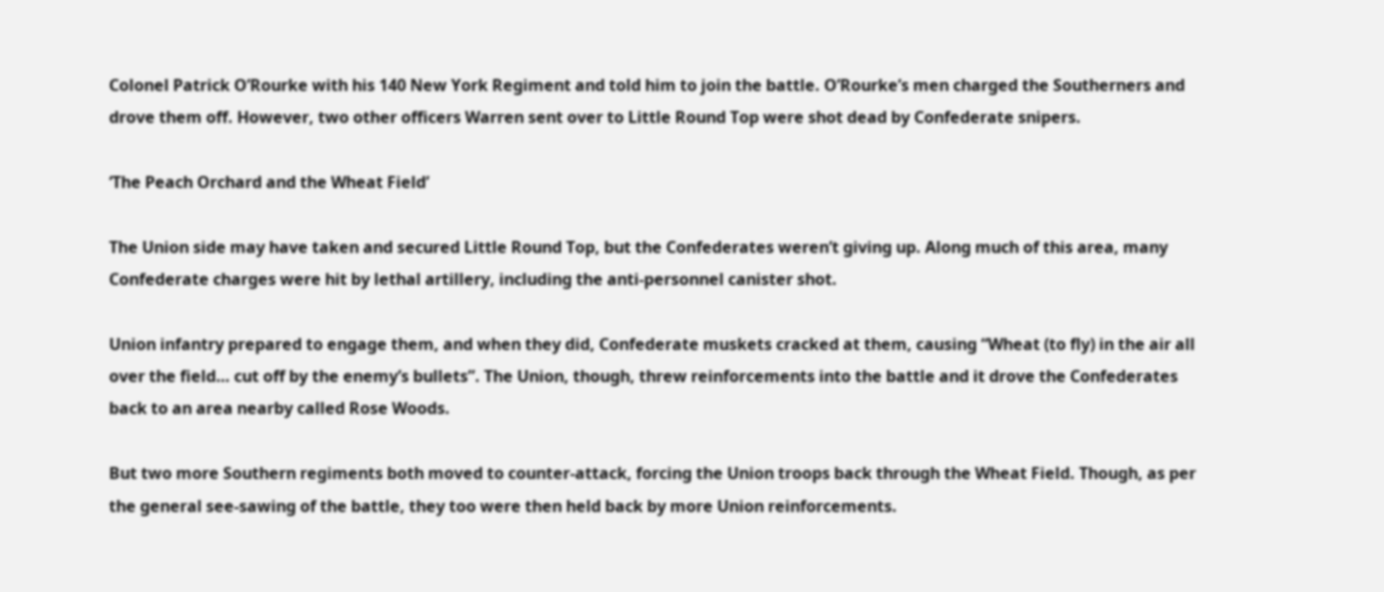Colonel Patrick O’Rourke with his 140 New York Regiment and told him to join the battle. O’Rourke’s men charged the Southerners and drove them off. However, two other officers Warren sent over to Little Round Top were shot dead by Confederate snipers.

‘The Peach Orchard and the Wheat Field’

The Union side may have taken and secured Little Round Top, but the Confederates weren’t giving up. Along much of this area, many Confederate charges were hit by lethal artillery, including the anti-personnel canister shot.

Union infantry prepared to engage them, and when they did, Confederate muskets cracked at them, causing “Wheat (to fly) in the air all over the field… cut off by the enemy’s bullets”. The Union, though, threw reinforcements into the battle and it drove the Confederates back to an area nearby called Rose Woods.

But two more Southern regiments both moved to counter-attack, forcing the Union troops back through the Wheat Field. Though, as per the general see-sawing of the battle, they too were then held back by more Union reinforcements.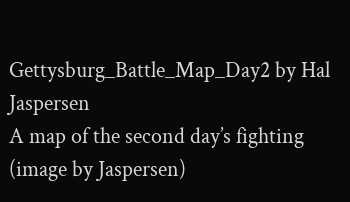Gettysburg_Battle_Map_Day2 by Hal Jaspersen
A map of the second day’s fighting (image by Jaspersen)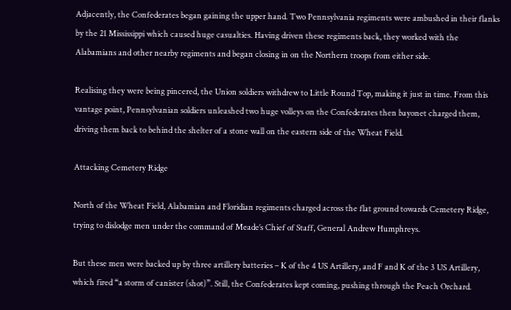Adjacently, the Confederates began gaining the upper hand. Two Pennsylvania regiments were ambushed in their flanks by the 21 Mississippi which caused huge casualties. Having driven these regiments back, they worked with the Alabamians and other nearby regiments and began closing in on the Northern troops from either side.

Realising they were being pincered, the Union soldiers withdrew to Little Round Top, making it just in time. From this vantage point, Pennsylvanian soldiers unleashed two huge volleys on the Confederates then bayonet charged them, driving them back to behind the shelter of a stone wall on the eastern side of the Wheat Field.

Attacking Cemetery Ridge

North of the Wheat Field, Alabamian and Floridian regiments charged across the flat ground towards Cemetery Ridge, trying to dislodge men under the command of Meade’s Chief of Staff, General Andrew Humphreys.

But these men were backed up by three artillery batteries – K of the 4 US Artillery, and F and K of the 3 US Artillery, which fired “a storm of canister (shot)”. Still, the Confederates kept coming, pushing through the Peach Orchard.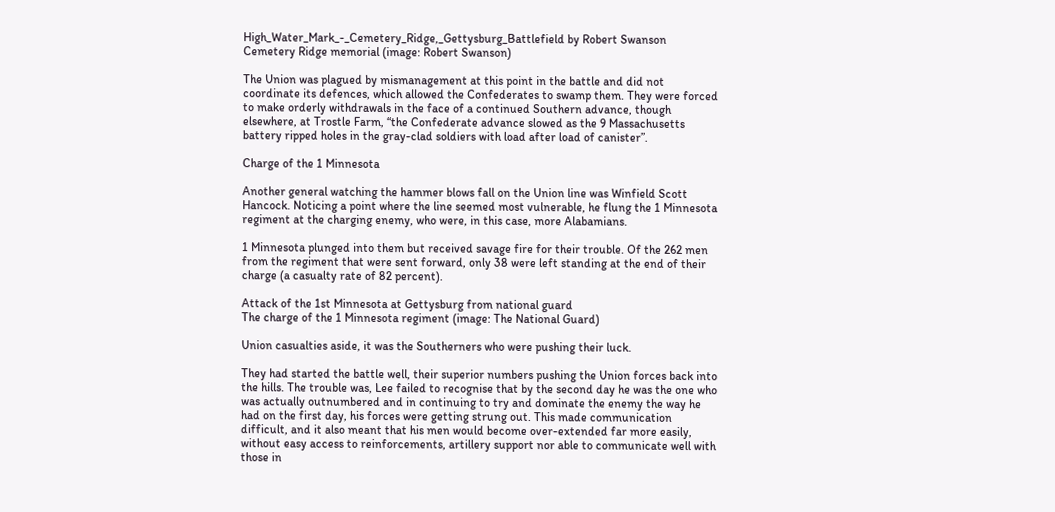High_Water_Mark_-_Cemetery_Ridge,_Gettysburg_Battlefield by Robert Swanson
Cemetery Ridge memorial (image: Robert Swanson)

The Union was plagued by mismanagement at this point in the battle and did not coordinate its defences, which allowed the Confederates to swamp them. They were forced to make orderly withdrawals in the face of a continued Southern advance, though elsewhere, at Trostle Farm, “the Confederate advance slowed as the 9 Massachusetts battery ripped holes in the gray-clad soldiers with load after load of canister”.

Charge of the 1 Minnesota

Another general watching the hammer blows fall on the Union line was Winfield Scott Hancock. Noticing a point where the line seemed most vulnerable, he flung the 1 Minnesota regiment at the charging enemy, who were, in this case, more Alabamians.

1 Minnesota plunged into them but received savage fire for their trouble. Of the 262 men from the regiment that were sent forward, only 38 were left standing at the end of their charge (a casualty rate of 82 percent).

Attack of the 1st Minnesota at Gettysburg from national guard
The charge of the 1 Minnesota regiment (image: The National Guard)

Union casualties aside, it was the Southerners who were pushing their luck.

They had started the battle well, their superior numbers pushing the Union forces back into the hills. The trouble was, Lee failed to recognise that by the second day he was the one who was actually outnumbered and in continuing to try and dominate the enemy the way he had on the first day, his forces were getting strung out. This made communication difficult, and it also meant that his men would become over-extended far more easily, without easy access to reinforcements, artillery support nor able to communicate well with those in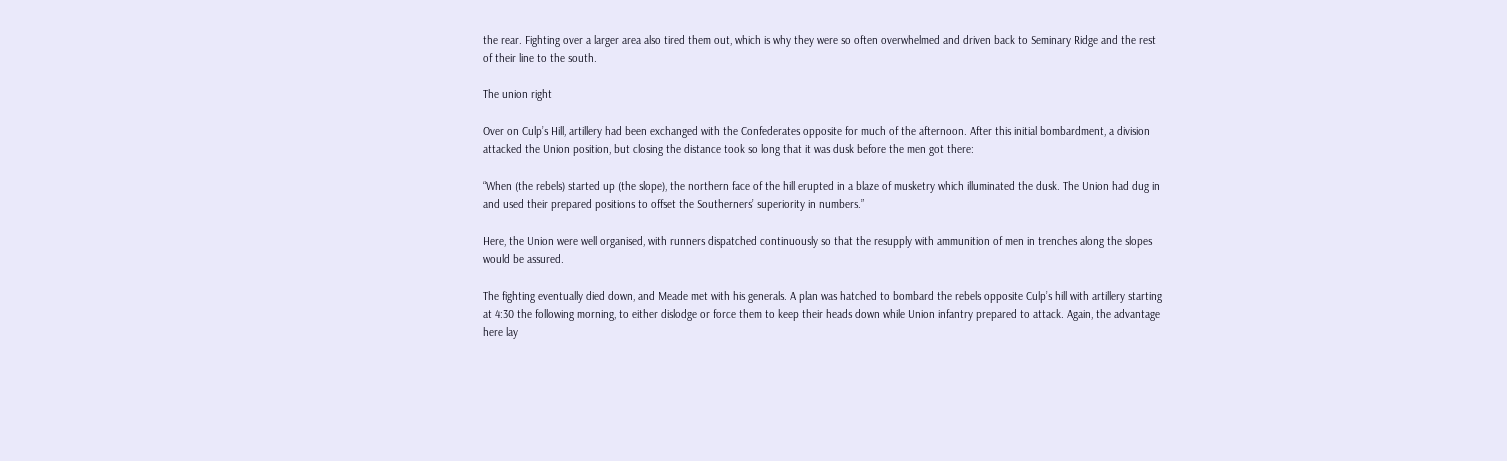the rear. Fighting over a larger area also tired them out, which is why they were so often overwhelmed and driven back to Seminary Ridge and the rest of their line to the south.

The union right

Over on Culp’s Hill, artillery had been exchanged with the Confederates opposite for much of the afternoon. After this initial bombardment, a division attacked the Union position, but closing the distance took so long that it was dusk before the men got there:

“When (the rebels) started up (the slope), the northern face of the hill erupted in a blaze of musketry which illuminated the dusk. The Union had dug in and used their prepared positions to offset the Southerners’ superiority in numbers.”

Here, the Union were well organised, with runners dispatched continuously so that the resupply with ammunition of men in trenches along the slopes would be assured.

The fighting eventually died down, and Meade met with his generals. A plan was hatched to bombard the rebels opposite Culp’s hill with artillery starting at 4:30 the following morning, to either dislodge or force them to keep their heads down while Union infantry prepared to attack. Again, the advantage here lay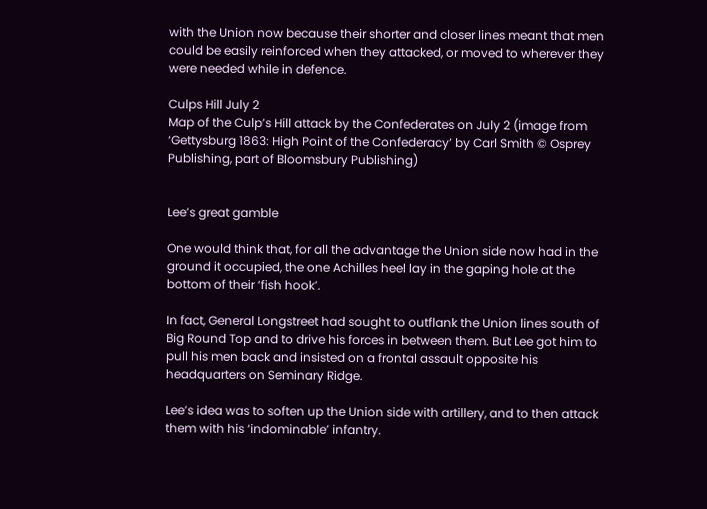with the Union now because their shorter and closer lines meant that men could be easily reinforced when they attacked, or moved to wherever they were needed while in defence.

Culps Hill July 2
Map of the Culp’s Hill attack by the Confederates on July 2 (image from ‘Gettysburg 1863: High Point of the Confederacy’ by Carl Smith © Osprey Publishing, part of Bloomsbury Publishing)


Lee’s great gamble

One would think that, for all the advantage the Union side now had in the ground it occupied, the one Achilles heel lay in the gaping hole at the bottom of their ‘fish hook’.

In fact, General Longstreet had sought to outflank the Union lines south of Big Round Top and to drive his forces in between them. But Lee got him to pull his men back and insisted on a frontal assault opposite his headquarters on Seminary Ridge.

Lee’s idea was to soften up the Union side with artillery, and to then attack them with his ‘indominable’ infantry.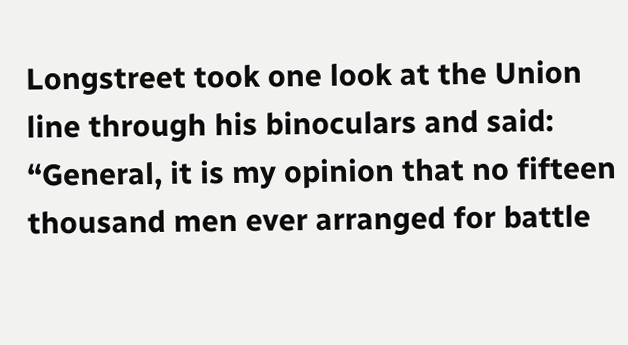Longstreet took one look at the Union line through his binoculars and said: “General, it is my opinion that no fifteen thousand men ever arranged for battle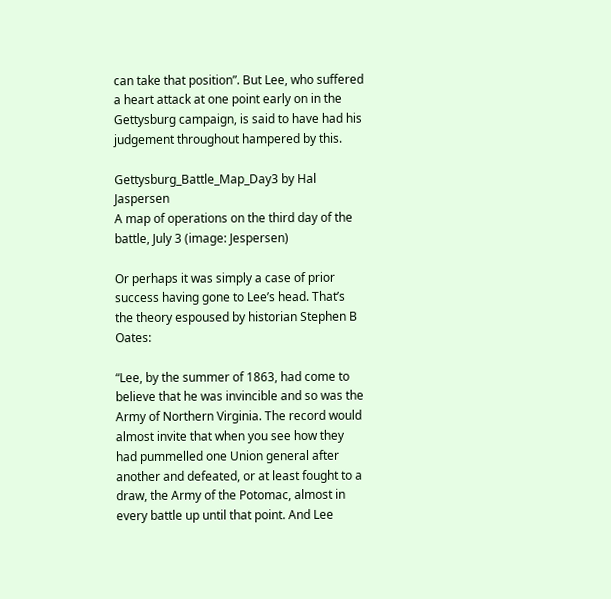can take that position”. But Lee, who suffered a heart attack at one point early on in the Gettysburg campaign, is said to have had his judgement throughout hampered by this.

Gettysburg_Battle_Map_Day3 by Hal Jaspersen
A map of operations on the third day of the battle, July 3 (image: Jespersen)

Or perhaps it was simply a case of prior success having gone to Lee’s head. That’s the theory espoused by historian Stephen B Oates:

“Lee, by the summer of 1863, had come to believe that he was invincible and so was the Army of Northern Virginia. The record would almost invite that when you see how they had pummelled one Union general after another and defeated, or at least fought to a draw, the Army of the Potomac, almost in every battle up until that point. And Lee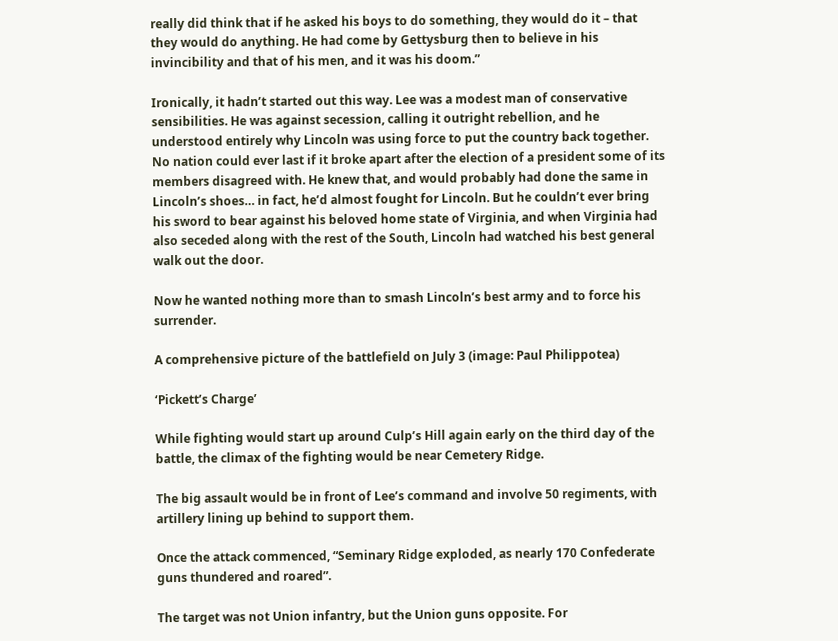really did think that if he asked his boys to do something, they would do it – that they would do anything. He had come by Gettysburg then to believe in his invincibility and that of his men, and it was his doom.”

Ironically, it hadn’t started out this way. Lee was a modest man of conservative sensibilities. He was against secession, calling it outright rebellion, and he understood entirely why Lincoln was using force to put the country back together. No nation could ever last if it broke apart after the election of a president some of its members disagreed with. He knew that, and would probably had done the same in Lincoln’s shoes… in fact, he’d almost fought for Lincoln. But he couldn’t ever bring his sword to bear against his beloved home state of Virginia, and when Virginia had also seceded along with the rest of the South, Lincoln had watched his best general walk out the door.

Now he wanted nothing more than to smash Lincoln’s best army and to force his surrender.

A comprehensive picture of the battlefield on July 3 (image: Paul Philippotea)

‘Pickett’s Charge’

While fighting would start up around Culp’s Hill again early on the third day of the battle, the climax of the fighting would be near Cemetery Ridge.

The big assault would be in front of Lee’s command and involve 50 regiments, with artillery lining up behind to support them.

Once the attack commenced, “Seminary Ridge exploded, as nearly 170 Confederate guns thundered and roared”.

The target was not Union infantry, but the Union guns opposite. For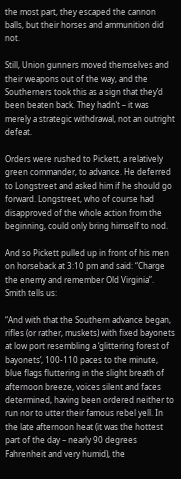the most part, they escaped the cannon balls, but their horses and ammunition did not.

Still, Union gunners moved themselves and their weapons out of the way, and the Southerners took this as a sign that they’d been beaten back. They hadn’t – it was merely a strategic withdrawal, not an outright defeat.

Orders were rushed to Pickett, a relatively green commander, to advance. He deferred to Longstreet and asked him if he should go forward. Longstreet, who of course had disapproved of the whole action from the beginning, could only bring himself to nod.

And so Pickett pulled up in front of his men on horseback at 3:10 pm and said: “Charge the enemy and remember Old Virginia”. Smith tells us:

“And with that the Southern advance began, rifles (or rather, muskets) with fixed bayonets at low port resembling a ‘glittering forest of bayonets’, 100-110 paces to the minute, blue flags fluttering in the slight breath of afternoon breeze, voices silent and faces determined, having been ordered neither to run nor to utter their famous rebel yell. In the late afternoon heat (it was the hottest part of the day – nearly 90 degrees Fahrenheit and very humid), the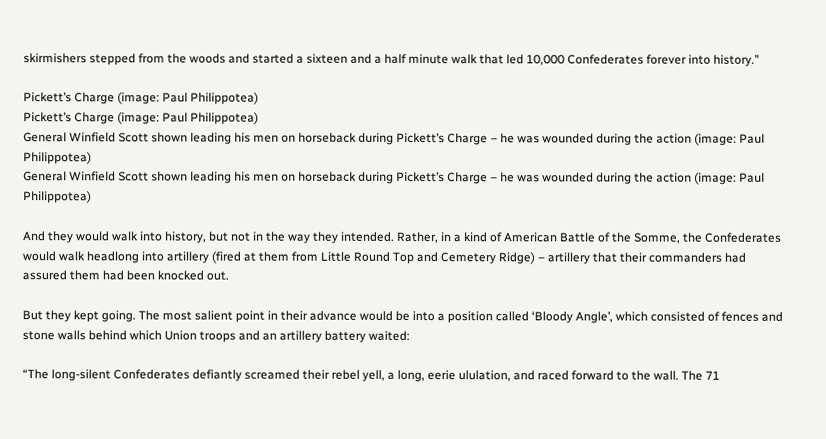skirmishers stepped from the woods and started a sixteen and a half minute walk that led 10,000 Confederates forever into history.”

Pickett’s Charge (image: Paul Philippotea)
Pickett’s Charge (image: Paul Philippotea)
General Winfield Scott shown leading his men on horseback during Pickett’s Charge – he was wounded during the action (image: Paul Philippotea)
General Winfield Scott shown leading his men on horseback during Pickett’s Charge – he was wounded during the action (image: Paul Philippotea)

And they would walk into history, but not in the way they intended. Rather, in a kind of American Battle of the Somme, the Confederates would walk headlong into artillery (fired at them from Little Round Top and Cemetery Ridge) – artillery that their commanders had assured them had been knocked out.

But they kept going. The most salient point in their advance would be into a position called ‘Bloody Angle’, which consisted of fences and stone walls behind which Union troops and an artillery battery waited:

“The long-silent Confederates defiantly screamed their rebel yell, a long, eerie ululation, and raced forward to the wall. The 71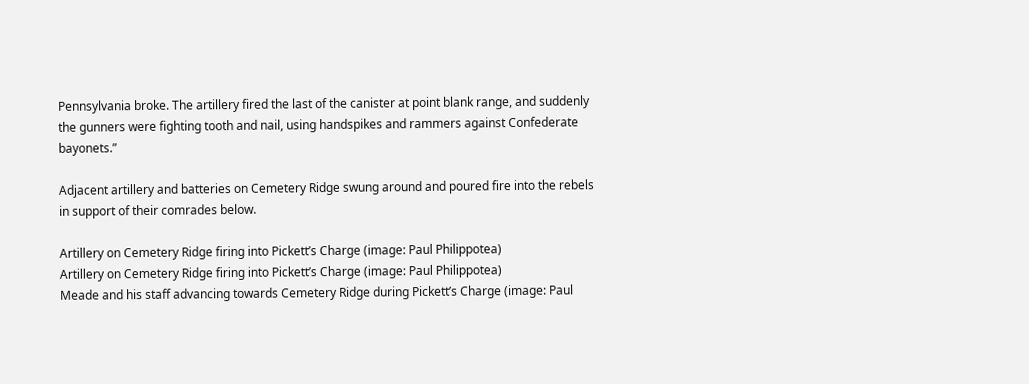Pennsylvania broke. The artillery fired the last of the canister at point blank range, and suddenly the gunners were fighting tooth and nail, using handspikes and rammers against Confederate bayonets.”

Adjacent artillery and batteries on Cemetery Ridge swung around and poured fire into the rebels in support of their comrades below.

Artillery on Cemetery Ridge firing into Pickett’s Charge (image: Paul Philippotea)
Artillery on Cemetery Ridge firing into Pickett’s Charge (image: Paul Philippotea)
Meade and his staff advancing towards Cemetery Ridge during Pickett’s Charge (image: Paul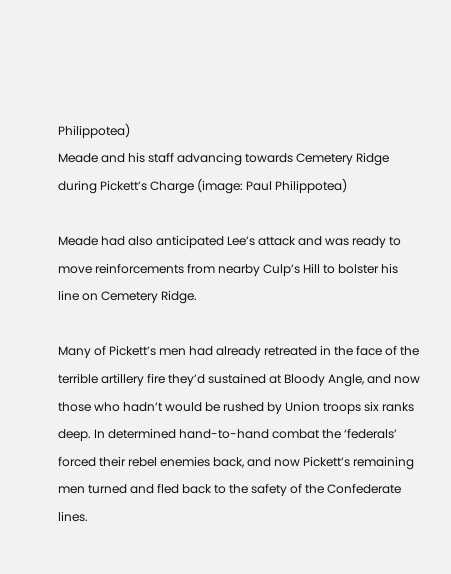Philippotea)
Meade and his staff advancing towards Cemetery Ridge during Pickett’s Charge (image: Paul Philippotea)

Meade had also anticipated Lee’s attack and was ready to move reinforcements from nearby Culp’s Hill to bolster his line on Cemetery Ridge.

Many of Pickett’s men had already retreated in the face of the terrible artillery fire they’d sustained at Bloody Angle, and now those who hadn’t would be rushed by Union troops six ranks deep. In determined hand-to-hand combat the ‘federals’ forced their rebel enemies back, and now Pickett’s remaining men turned and fled back to the safety of the Confederate lines.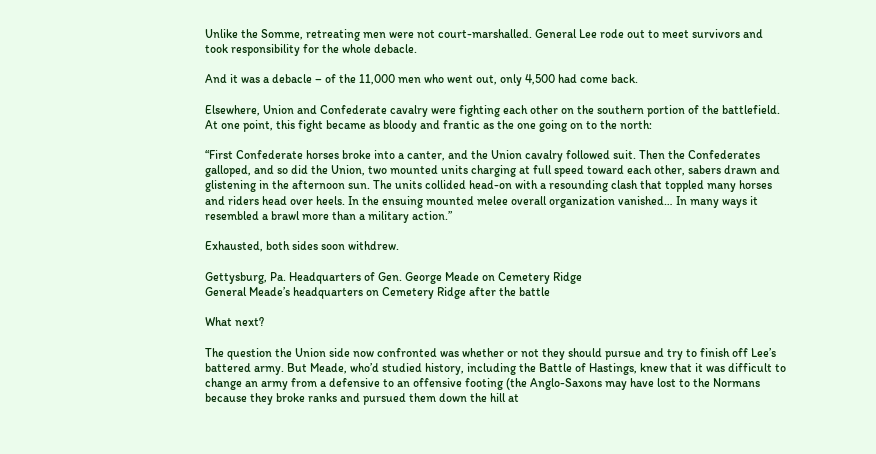Unlike the Somme, retreating men were not court-marshalled. General Lee rode out to meet survivors and took responsibility for the whole debacle.

And it was a debacle – of the 11,000 men who went out, only 4,500 had come back.

Elsewhere, Union and Confederate cavalry were fighting each other on the southern portion of the battlefield. At one point, this fight became as bloody and frantic as the one going on to the north:

“First Confederate horses broke into a canter, and the Union cavalry followed suit. Then the Confederates galloped, and so did the Union, two mounted units charging at full speed toward each other, sabers drawn and glistening in the afternoon sun. The units collided head-on with a resounding clash that toppled many horses and riders head over heels. In the ensuing mounted melee overall organization vanished… In many ways it resembled a brawl more than a military action.”

Exhausted, both sides soon withdrew.

Gettysburg, Pa. Headquarters of Gen. George Meade on Cemetery Ridge
General Meade’s headquarters on Cemetery Ridge after the battle

What next?

The question the Union side now confronted was whether or not they should pursue and try to finish off Lee’s battered army. But Meade, who’d studied history, including the Battle of Hastings, knew that it was difficult to change an army from a defensive to an offensive footing (the Anglo-Saxons may have lost to the Normans because they broke ranks and pursued them down the hill at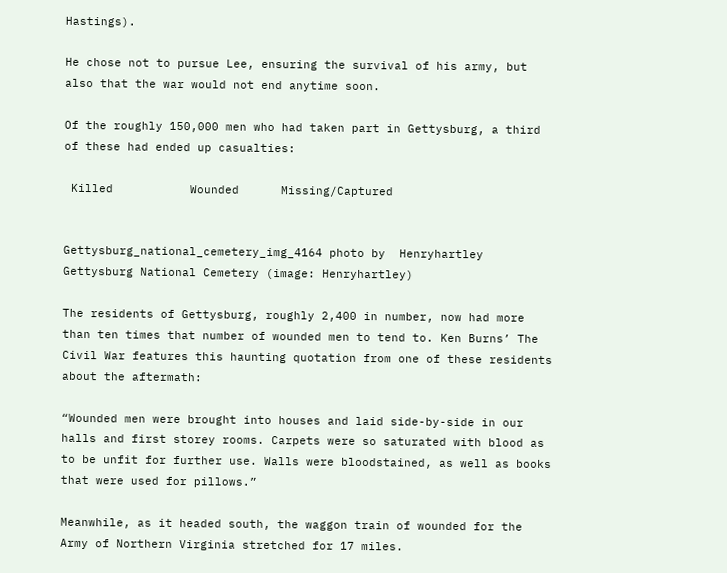Hastings).

He chose not to pursue Lee, ensuring the survival of his army, but also that the war would not end anytime soon.

Of the roughly 150,000 men who had taken part in Gettysburg, a third of these had ended up casualties:

 Killed           Wounded      Missing/Captured


Gettysburg_national_cemetery_img_4164 photo by  Henryhartley
Gettysburg National Cemetery (image: Henryhartley)

The residents of Gettysburg, roughly 2,400 in number, now had more than ten times that number of wounded men to tend to. Ken Burns’ The Civil War features this haunting quotation from one of these residents about the aftermath:

“Wounded men were brought into houses and laid side-by-side in our halls and first storey rooms. Carpets were so saturated with blood as to be unfit for further use. Walls were bloodstained, as well as books that were used for pillows.”

Meanwhile, as it headed south, the waggon train of wounded for the Army of Northern Virginia stretched for 17 miles.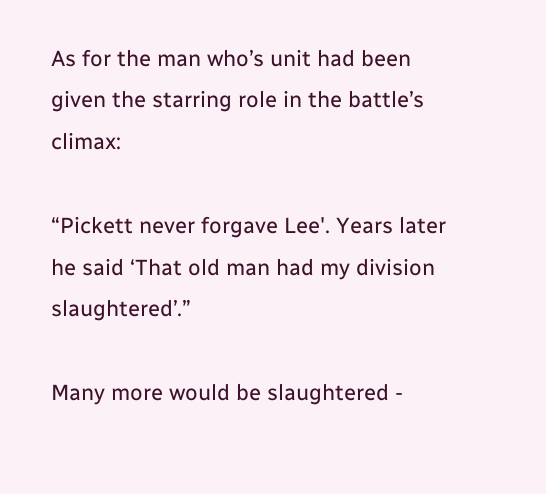As for the man who’s unit had been given the starring role in the battle’s climax:

“Pickett never forgave Lee'. Years later he said ‘That old man had my division slaughtered’.”

Many more would be slaughtered -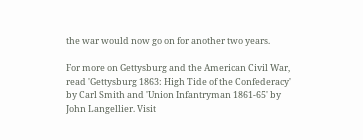the war would now go on for another two years.

For more on Gettysburg and the American Civil War, read 'Gettysburg 1863: High Tide of the Confederacy' by Carl Smith and 'Union Infantryman 1861-65' by John Langellier. Visit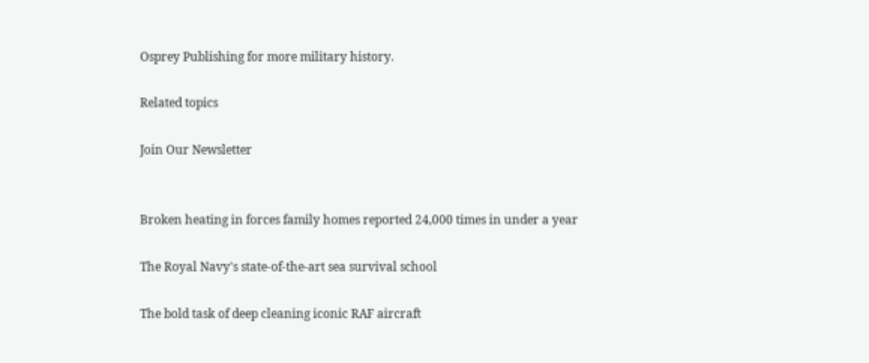Osprey Publishing for more military history.

Related topics

Join Our Newsletter


Broken heating in forces family homes reported 24,000 times in under a year

The Royal Navy's state-of-the-art sea survival school

The bold task of deep cleaning iconic RAF aircraft